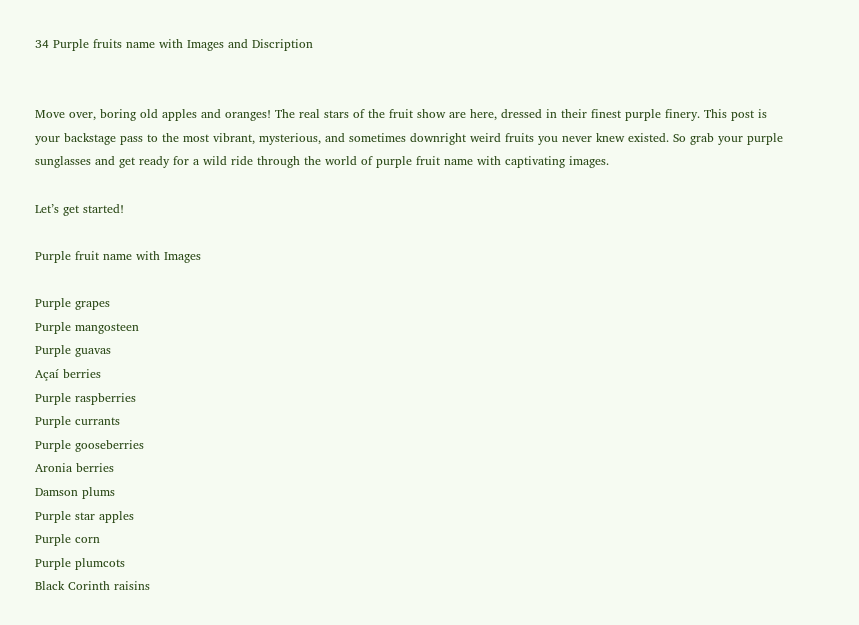34 Purple fruits name with Images and Discription


Move over, boring old apples and oranges! The real stars of the fruit show are here, dressed in their finest purple finery. This post is your backstage pass to the most vibrant, mysterious, and sometimes downright weird fruits you never knew existed. So grab your purple sunglasses and get ready for a wild ride through the world of purple fruit name with captivating images.

Let’s get started!

Purple fruit name with Images

Purple grapes
Purple mangosteen
Purple guavas
Açaí berries
Purple raspberries
Purple currants
Purple gooseberries
Aronia berries
Damson plums
Purple star apples
Purple corn
Purple plumcots
Black Corinth raisins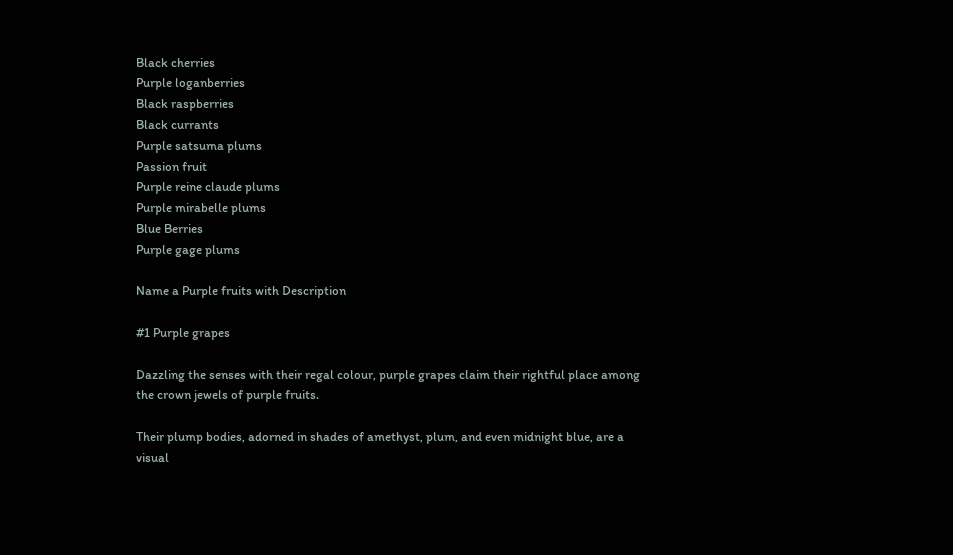Black cherries
Purple loganberries
Black raspberries
Black currants
Purple satsuma plums
Passion fruit
Purple reine claude plums
Purple mirabelle plums
Blue Berries
Purple gage plums

Name a Purple fruits with Description

#1 Purple grapes

Dazzling the senses with their regal colour, purple grapes claim their rightful place among the crown jewels of purple fruits.

Their plump bodies, adorned in shades of amethyst, plum, and even midnight blue, are a visual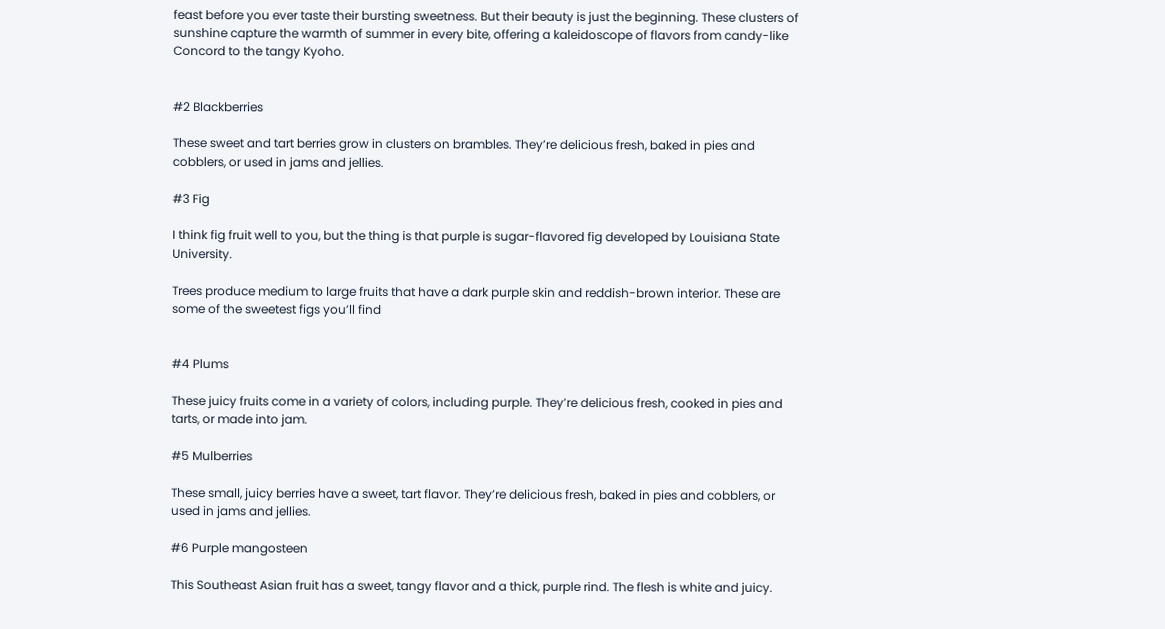feast before you ever taste their bursting sweetness. But their beauty is just the beginning. These clusters of sunshine capture the warmth of summer in every bite, offering a kaleidoscope of flavors from candy-like Concord to the tangy Kyoho.


#2 Blackberries

These sweet and tart berries grow in clusters on brambles. They’re delicious fresh, baked in pies and cobblers, or used in jams and jellies.

#3 Fig

I think fig fruit well to you, but the thing is that purple is sugar-flavored fig developed by Louisiana State University.

Trees produce medium to large fruits that have a dark purple skin and reddish-brown interior. These are some of the sweetest figs you’ll find


#4 Plums

These juicy fruits come in a variety of colors, including purple. They’re delicious fresh, cooked in pies and tarts, or made into jam.

#5 Mulberries

These small, juicy berries have a sweet, tart flavor. They’re delicious fresh, baked in pies and cobblers, or used in jams and jellies.

#6 Purple mangosteen

This Southeast Asian fruit has a sweet, tangy flavor and a thick, purple rind. The flesh is white and juicy.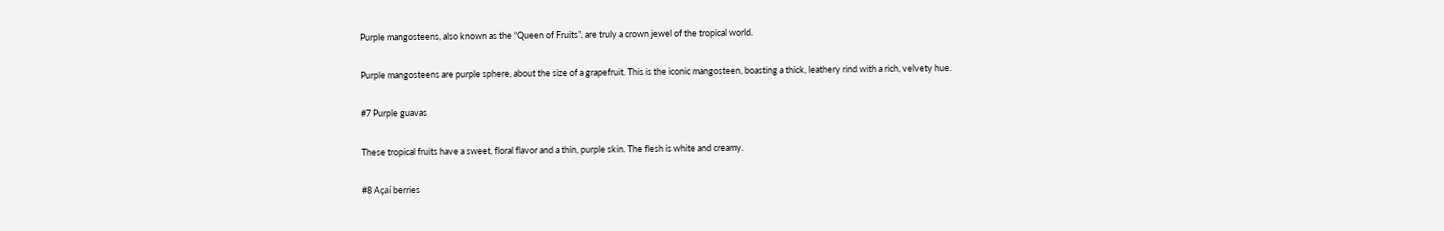Purple mangosteens, also known as the “Queen of Fruits”, are truly a crown jewel of the tropical world.

Purple mangosteens are purple sphere, about the size of a grapefruit. This is the iconic mangosteen, boasting a thick, leathery rind with a rich, velvety hue.

#7 Purple guavas

These tropical fruits have a sweet, floral flavor and a thin, purple skin. The flesh is white and creamy.

#8 Açaí berries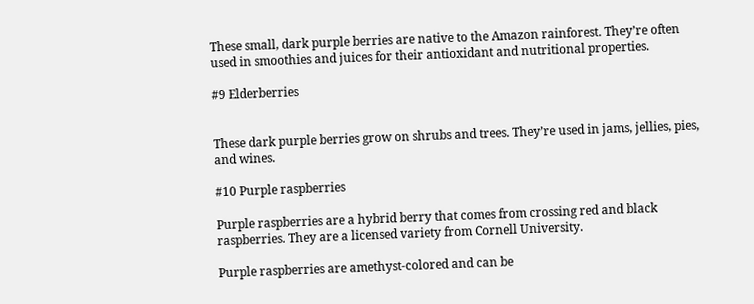These small, dark purple berries are native to the Amazon rainforest. They’re often used in smoothies and juices for their antioxidant and nutritional properties.

#9 Elderberries


These dark purple berries grow on shrubs and trees. They’re used in jams, jellies, pies, and wines.

#10 Purple raspberries

Purple raspberries are a hybrid berry that comes from crossing red and black raspberries. They are a licensed variety from Cornell University.

Purple raspberries are amethyst-colored and can be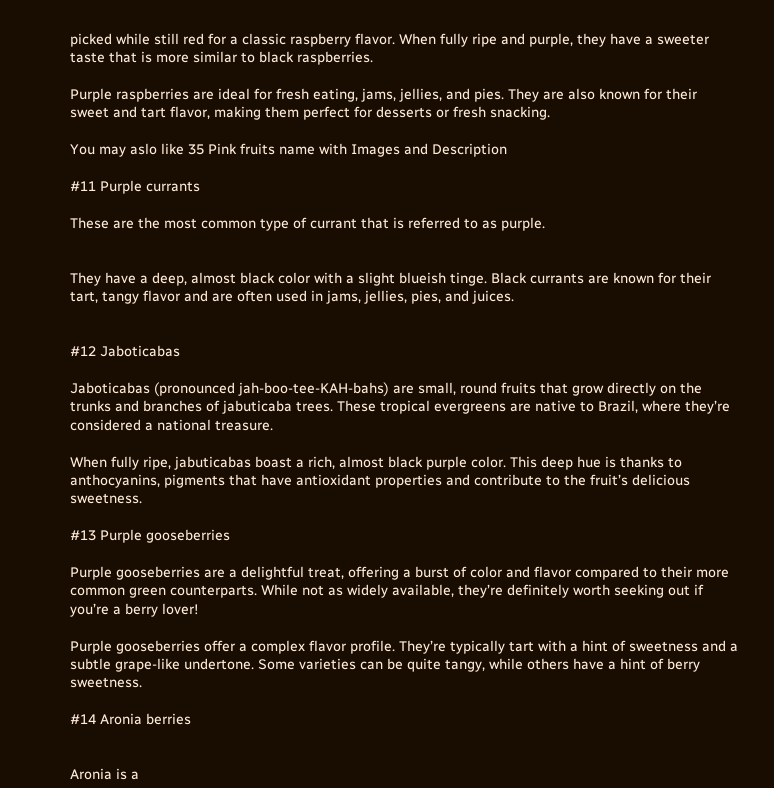picked while still red for a classic raspberry flavor. When fully ripe and purple, they have a sweeter taste that is more similar to black raspberries.

Purple raspberries are ideal for fresh eating, jams, jellies, and pies. They are also known for their sweet and tart flavor, making them perfect for desserts or fresh snacking.

You may aslo like 35 Pink fruits name with Images and Description

#11 Purple currants

These are the most common type of currant that is referred to as purple.


They have a deep, almost black color with a slight blueish tinge. Black currants are known for their tart, tangy flavor and are often used in jams, jellies, pies, and juices.


#12 Jaboticabas

Jaboticabas (pronounced jah-boo-tee-KAH-bahs) are small, round fruits that grow directly on the trunks and branches of jabuticaba trees. These tropical evergreens are native to Brazil, where they’re considered a national treasure.

When fully ripe, jabuticabas boast a rich, almost black purple color. This deep hue is thanks to anthocyanins, pigments that have antioxidant properties and contribute to the fruit’s delicious sweetness.

#13 Purple gooseberries

Purple gooseberries are a delightful treat, offering a burst of color and flavor compared to their more common green counterparts. While not as widely available, they’re definitely worth seeking out if you’re a berry lover!

Purple gooseberries offer a complex flavor profile. They’re typically tart with a hint of sweetness and a subtle grape-like undertone. Some varieties can be quite tangy, while others have a hint of berry sweetness.

#14 Aronia berries


Aronia is a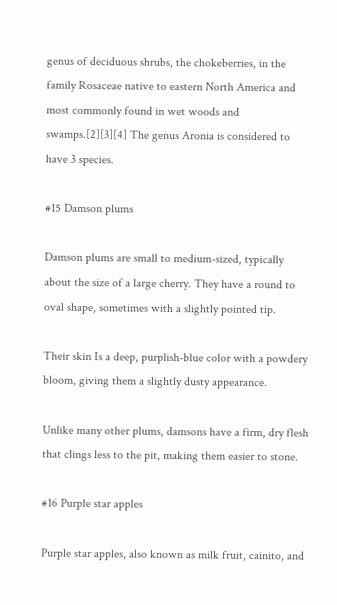genus of deciduous shrubs, the chokeberries, in the family Rosaceae native to eastern North America and most commonly found in wet woods and swamps.[2][3][4] The genus Aronia is considered to have 3 species.

#15 Damson plums

Damson plums are small to medium-sized, typically about the size of a large cherry. They have a round to oval shape, sometimes with a slightly pointed tip.

Their skin Is a deep, purplish-blue color with a powdery bloom, giving them a slightly dusty appearance.

Unlike many other plums, damsons have a firm, dry flesh that clings less to the pit, making them easier to stone.

#16 Purple star apples

Purple star apples, also known as milk fruit, cainito, and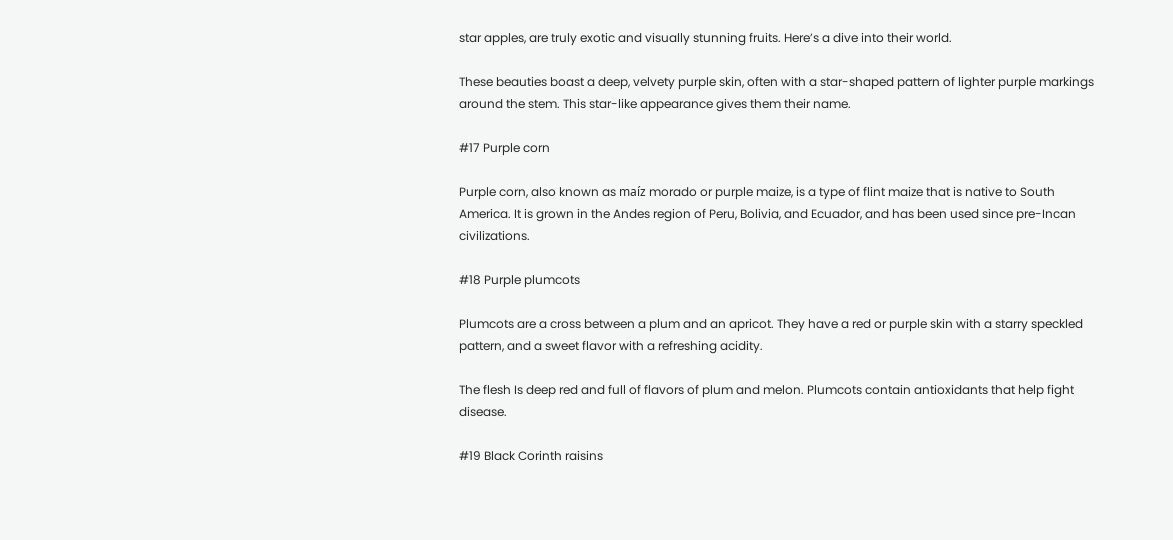star apples, are truly exotic and visually stunning fruits. Here’s a dive into their world.

These beauties boast a deep, velvety purple skin, often with a star-shaped pattern of lighter purple markings around the stem. This star-like appearance gives them their name.

#17 Purple corn

Purple corn, also known as maíz morado or purple maize, is a type of flint maize that is native to South America. It is grown in the Andes region of Peru, Bolivia, and Ecuador, and has been used since pre-Incan civilizations.

#18 Purple plumcots

Plumcots are a cross between a plum and an apricot. They have a red or purple skin with a starry speckled pattern, and a sweet flavor with a refreshing acidity.

The flesh Is deep red and full of flavors of plum and melon. Plumcots contain antioxidants that help fight disease.

#19 Black Corinth raisins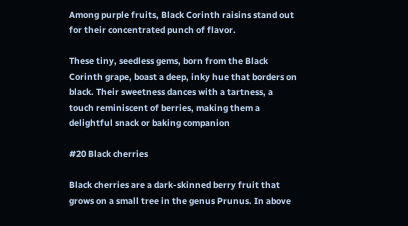Among purple fruits, Black Corinth raisins stand out for their concentrated punch of flavor.

These tiny, seedless gems, born from the Black Corinth grape, boast a deep, inky hue that borders on black. Their sweetness dances with a tartness, a touch reminiscent of berries, making them a delightful snack or baking companion

#20 Black cherries

Black cherries are a dark-skinned berry fruit that grows on a small tree in the genus Prunus. In above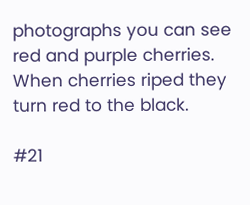photographs you can see red and purple cherries. When cherries riped they turn red to the black.

#21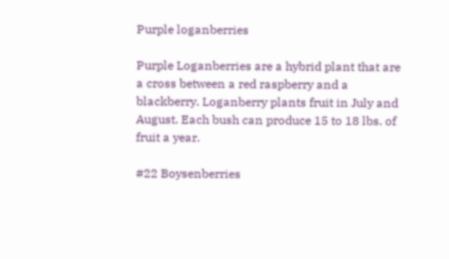Purple loganberries

Purple Loganberries are a hybrid plant that are a cross between a red raspberry and a blackberry. Loganberry plants fruit in July and August. Each bush can produce 15 to 18 lbs. of fruit a year.

#22 Boysenberries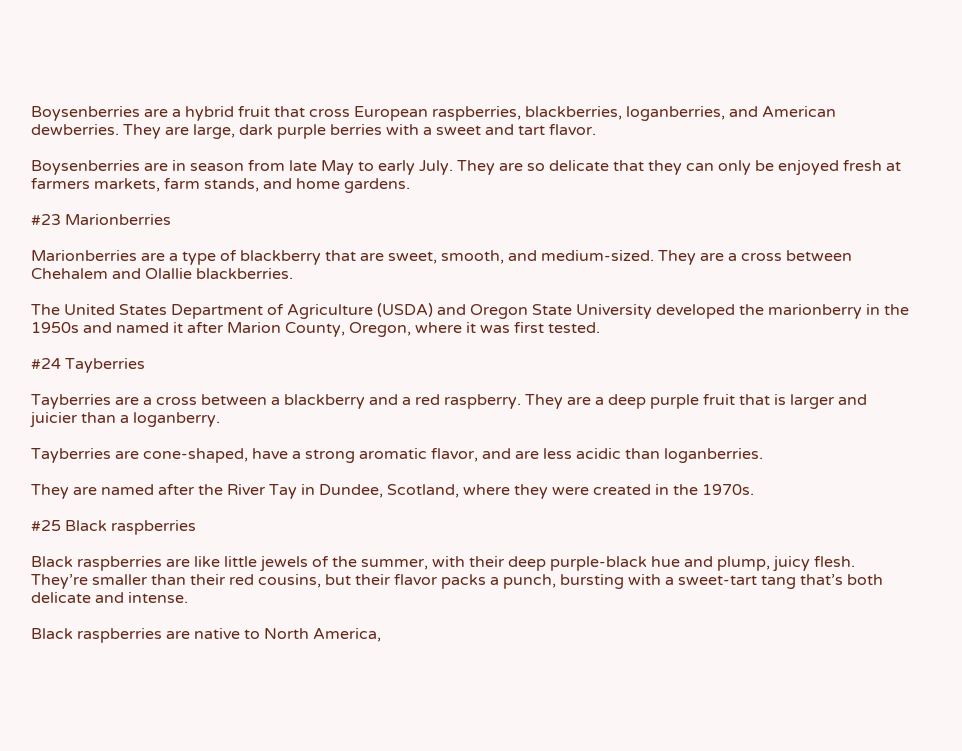Boysenberries are a hybrid fruit that cross European raspberries, blackberries, loganberries, and American dewberries. They are large, dark purple berries with a sweet and tart flavor.

Boysenberries are in season from late May to early July. They are so delicate that they can only be enjoyed fresh at farmers markets, farm stands, and home gardens.

#23 Marionberries

Marionberries are a type of blackberry that are sweet, smooth, and medium-sized. They are a cross between Chehalem and Olallie blackberries.

The United States Department of Agriculture (USDA) and Oregon State University developed the marionberry in the 1950s and named it after Marion County, Oregon, where it was first tested.

#24 Tayberries

Tayberries are a cross between a blackberry and a red raspberry. They are a deep purple fruit that is larger and juicier than a loganberry.

Tayberries are cone-shaped, have a strong aromatic flavor, and are less acidic than loganberries.

They are named after the River Tay in Dundee, Scotland, where they were created in the 1970s.

#25 Black raspberries

Black raspberries are like little jewels of the summer, with their deep purple-black hue and plump, juicy flesh. They’re smaller than their red cousins, but their flavor packs a punch, bursting with a sweet-tart tang that’s both delicate and intense.

Black raspberries are native to North America,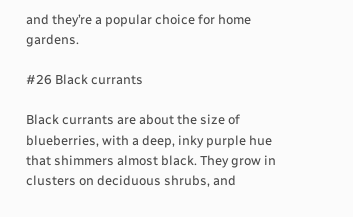and they’re a popular choice for home gardens.

#26 Black currants

Black currants are about the size of blueberries, with a deep, inky purple hue that shimmers almost black. They grow in clusters on deciduous shrubs, and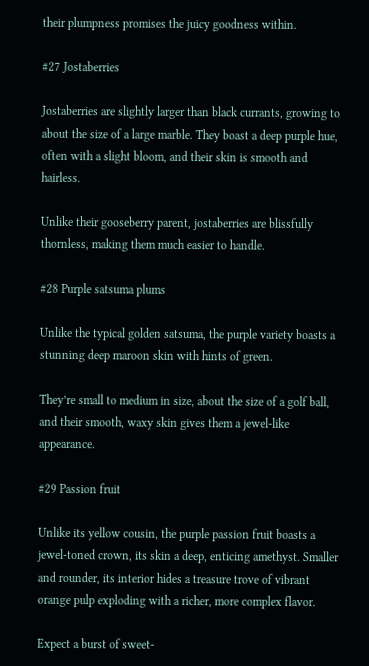their plumpness promises the juicy goodness within.

#27 Jostaberries

Jostaberries are slightly larger than black currants, growing to about the size of a large marble. They boast a deep purple hue, often with a slight bloom, and their skin is smooth and hairless.

Unlike their gooseberry parent, jostaberries are blissfully thornless, making them much easier to handle.

#28 Purple satsuma plums

Unlike the typical golden satsuma, the purple variety boasts a stunning deep maroon skin with hints of green.

They’re small to medium in size, about the size of a golf ball, and their smooth, waxy skin gives them a jewel-like appearance.

#29 Passion fruit

Unlike its yellow cousin, the purple passion fruit boasts a jewel-toned crown, its skin a deep, enticing amethyst. Smaller and rounder, its interior hides a treasure trove of vibrant orange pulp exploding with a richer, more complex flavor.

Expect a burst of sweet-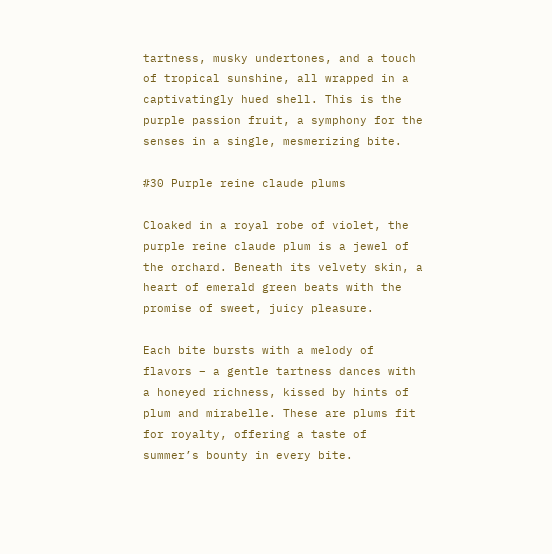tartness, musky undertones, and a touch of tropical sunshine, all wrapped in a captivatingly hued shell. This is the purple passion fruit, a symphony for the senses in a single, mesmerizing bite.

#30 Purple reine claude plums

Cloaked in a royal robe of violet, the purple reine claude plum is a jewel of the orchard. Beneath its velvety skin, a heart of emerald green beats with the promise of sweet, juicy pleasure.

Each bite bursts with a melody of flavors – a gentle tartness dances with a honeyed richness, kissed by hints of plum and mirabelle. These are plums fit for royalty, offering a taste of summer’s bounty in every bite.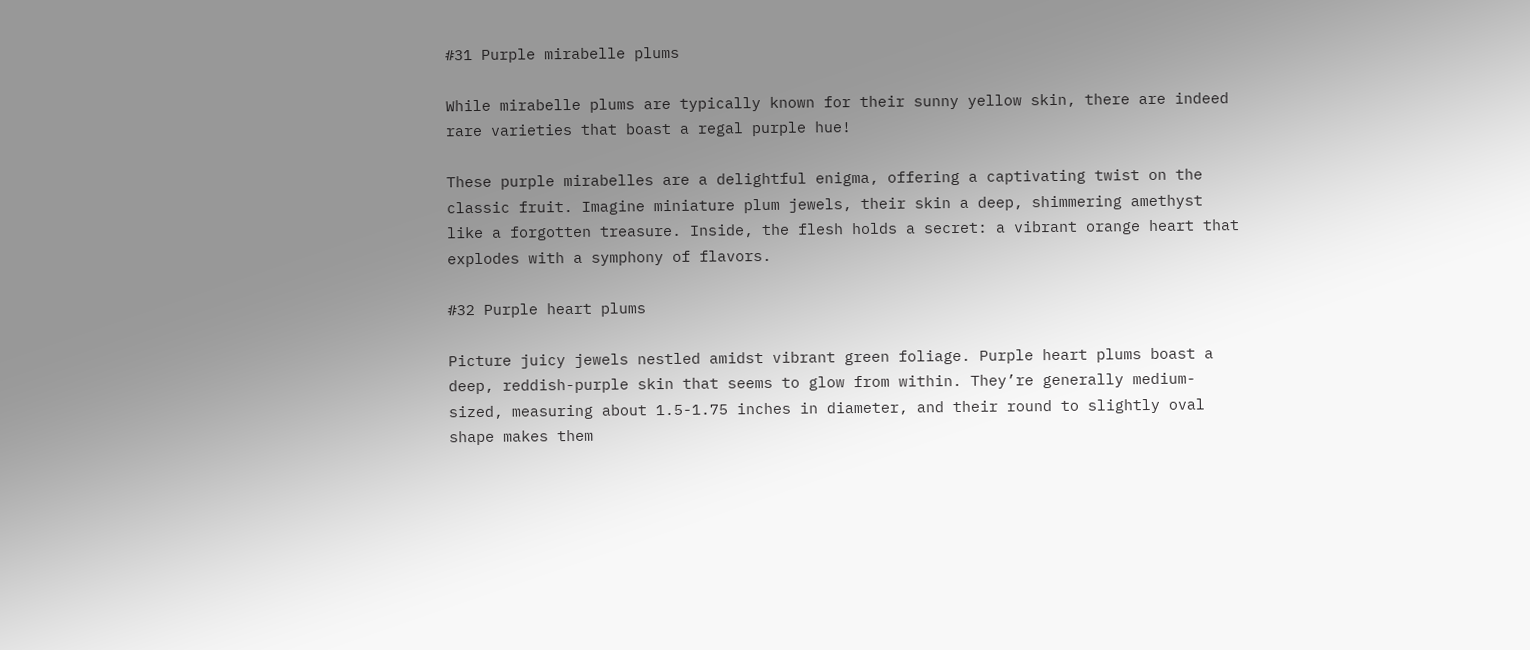#31 Purple mirabelle plums

While mirabelle plums are typically known for their sunny yellow skin, there are indeed rare varieties that boast a regal purple hue!

These purple mirabelles are a delightful enigma, offering a captivating twist on the classic fruit. Imagine miniature plum jewels, their skin a deep, shimmering amethyst like a forgotten treasure. Inside, the flesh holds a secret: a vibrant orange heart that explodes with a symphony of flavors.

#32 Purple heart plums

Picture juicy jewels nestled amidst vibrant green foliage. Purple heart plums boast a deep, reddish-purple skin that seems to glow from within. They’re generally medium-sized, measuring about 1.5-1.75 inches in diameter, and their round to slightly oval shape makes them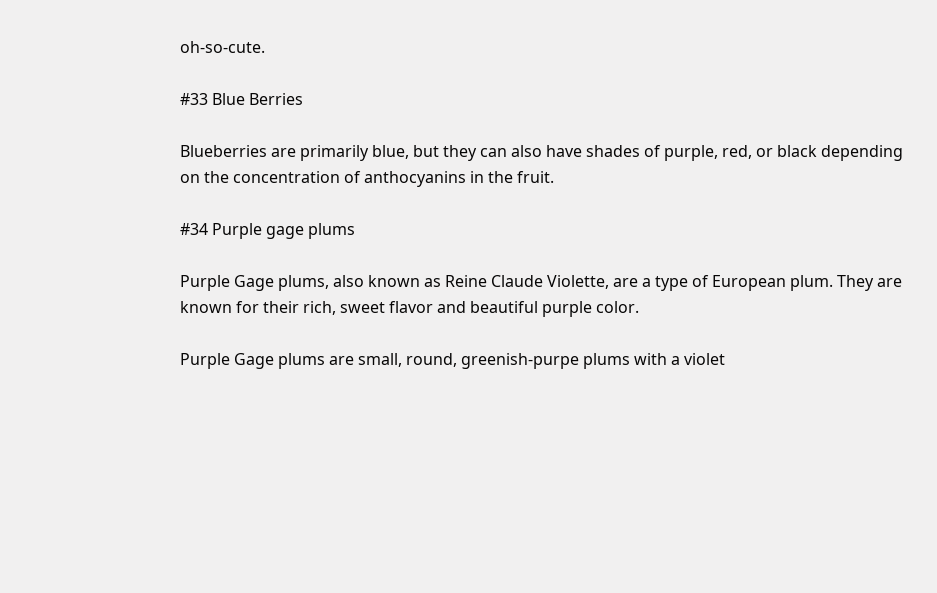oh-so-cute.

#33 Blue Berries

Blueberries are primarily blue, but they can also have shades of purple, red, or black depending on the concentration of anthocyanins in the fruit.

#34 Purple gage plums

Purple Gage plums, also known as Reine Claude Violette, are a type of European plum. They are known for their rich, sweet flavor and beautiful purple color.

Purple Gage plums are small, round, greenish-purpe plums with a violet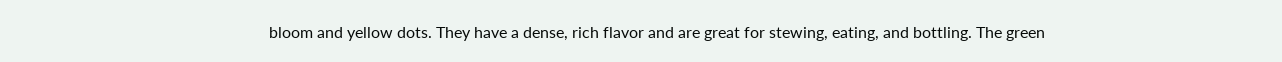bloom and yellow dots. They have a dense, rich flavor and are great for stewing, eating, and bottling. The green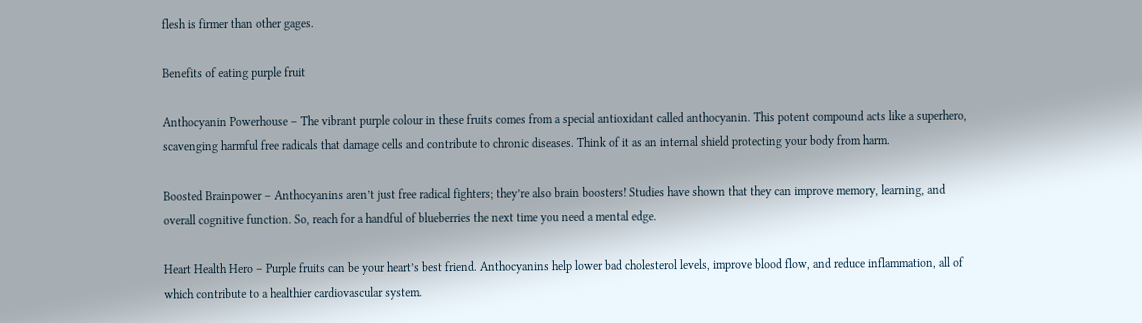flesh is firmer than other gages.

Benefits of eating purple fruit

Anthocyanin Powerhouse – The vibrant purple colour in these fruits comes from a special antioxidant called anthocyanin. This potent compound acts like a superhero, scavenging harmful free radicals that damage cells and contribute to chronic diseases. Think of it as an internal shield protecting your body from harm.

Boosted Brainpower – Anthocyanins aren’t just free radical fighters; they’re also brain boosters! Studies have shown that they can improve memory, learning, and overall cognitive function. So, reach for a handful of blueberries the next time you need a mental edge.

Heart Health Hero – Purple fruits can be your heart’s best friend. Anthocyanins help lower bad cholesterol levels, improve blood flow, and reduce inflammation, all of which contribute to a healthier cardiovascular system.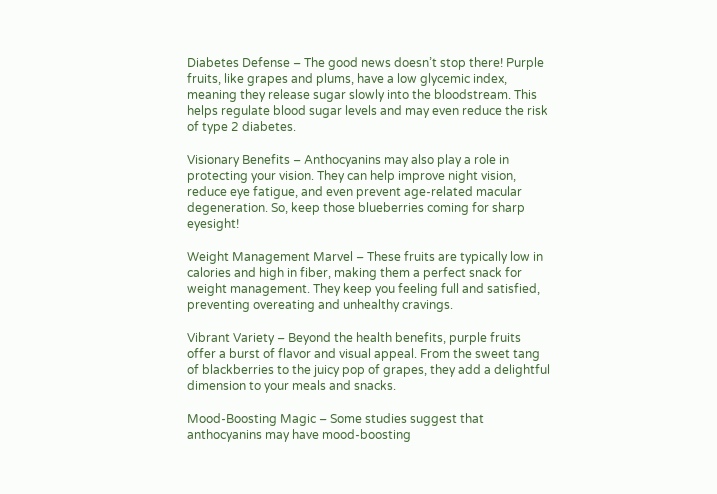Diabetes Defense – The good news doesn’t stop there! Purple fruits, like grapes and plums, have a low glycemic index, meaning they release sugar slowly into the bloodstream. This helps regulate blood sugar levels and may even reduce the risk of type 2 diabetes.

Visionary Benefits – Anthocyanins may also play a role in protecting your vision. They can help improve night vision, reduce eye fatigue, and even prevent age-related macular degeneration. So, keep those blueberries coming for sharp eyesight!

Weight Management Marvel – These fruits are typically low in calories and high in fiber, making them a perfect snack for weight management. They keep you feeling full and satisfied, preventing overeating and unhealthy cravings.

Vibrant Variety – Beyond the health benefits, purple fruits offer a burst of flavor and visual appeal. From the sweet tang of blackberries to the juicy pop of grapes, they add a delightful dimension to your meals and snacks.

Mood-Boosting Magic – Some studies suggest that anthocyanins may have mood-boosting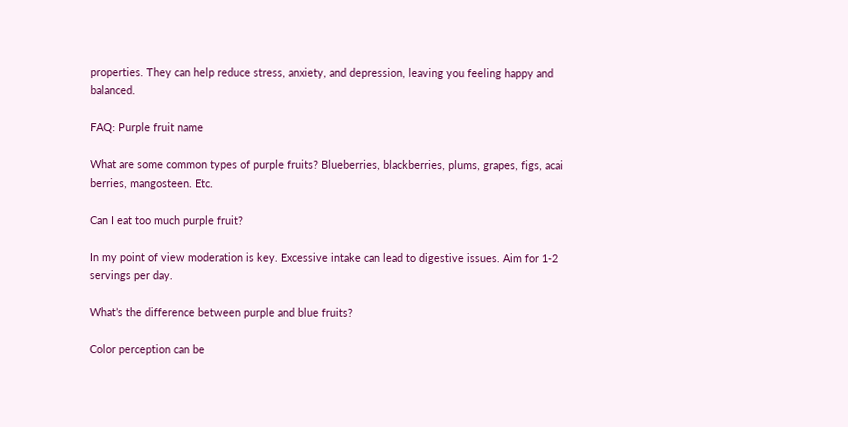properties. They can help reduce stress, anxiety, and depression, leaving you feeling happy and balanced.

FAQ: Purple fruit name

What are some common types of purple fruits? Blueberries, blackberries, plums, grapes, figs, acai berries, mangosteen. Etc.

Can I eat too much purple fruit?

In my point of view moderation is key. Excessive intake can lead to digestive issues. Aim for 1-2 servings per day.

What’s the difference between purple and blue fruits?

Color perception can be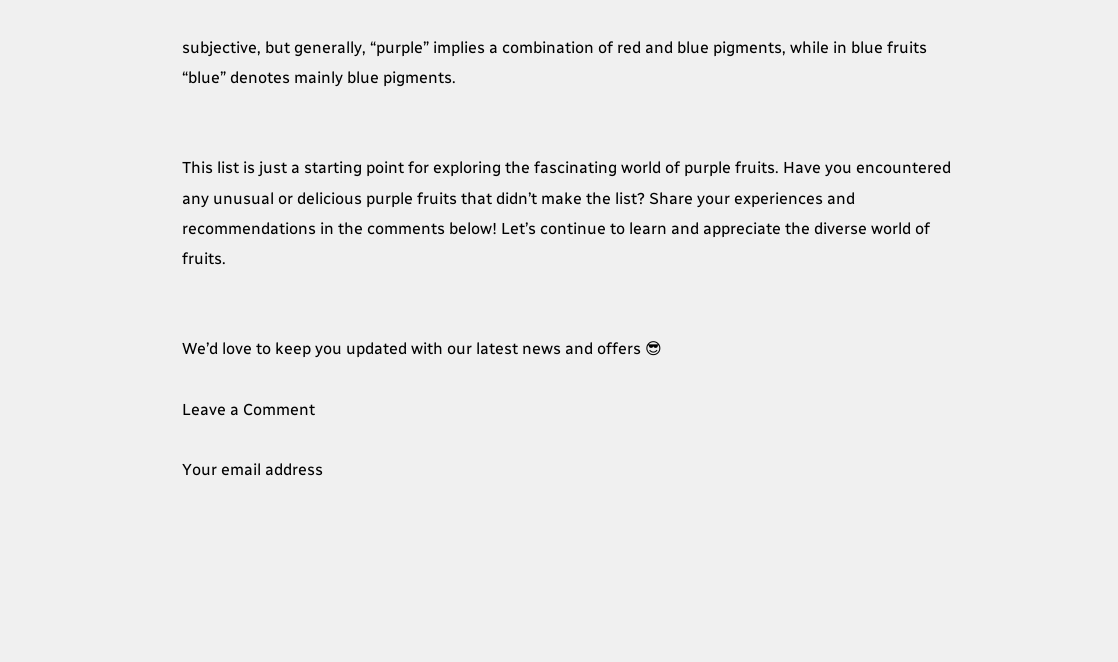subjective, but generally, “purple” implies a combination of red and blue pigments, while in blue fruits “blue” denotes mainly blue pigments.


This list is just a starting point for exploring the fascinating world of purple fruits. Have you encountered any unusual or delicious purple fruits that didn’t make the list? Share your experiences and recommendations in the comments below! Let’s continue to learn and appreciate the diverse world of fruits.


We’d love to keep you updated with our latest news and offers 😎

Leave a Comment

Your email address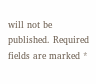will not be published. Required fields are marked *